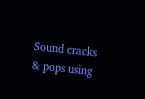Sound cracks & pops using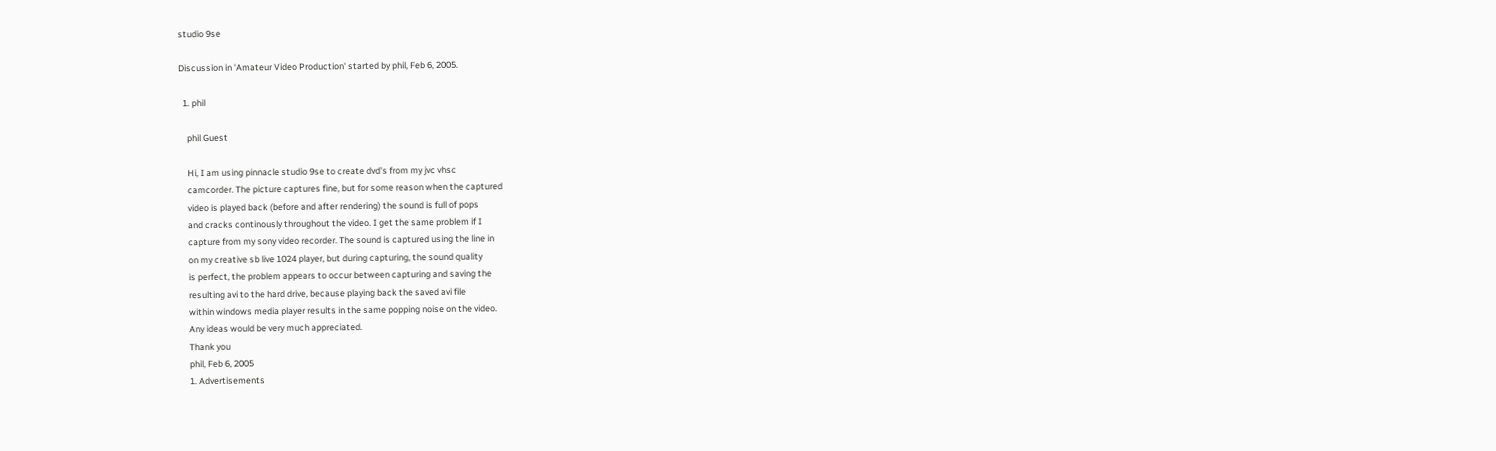studio 9se

Discussion in 'Amateur Video Production' started by phil, Feb 6, 2005.

  1. phil

    phil Guest

    Hi, I am using pinnacle studio 9se to create dvd's from my jvc vhsc
    camcorder. The picture captures fine, but for some reason when the captured
    video is played back (before and after rendering) the sound is full of pops
    and cracks continously throughout the video. I get the same problem if I
    capture from my sony video recorder. The sound is captured using the line in
    on my creative sb live 1024 player, but during capturing, the sound quality
    is perfect, the problem appears to occur between capturing and saving the
    resulting avi to the hard drive, because playing back the saved avi file
    within windows media player results in the same popping noise on the video.
    Any ideas would be very much appreciated.
    Thank you
    phil, Feb 6, 2005
    1. Advertisements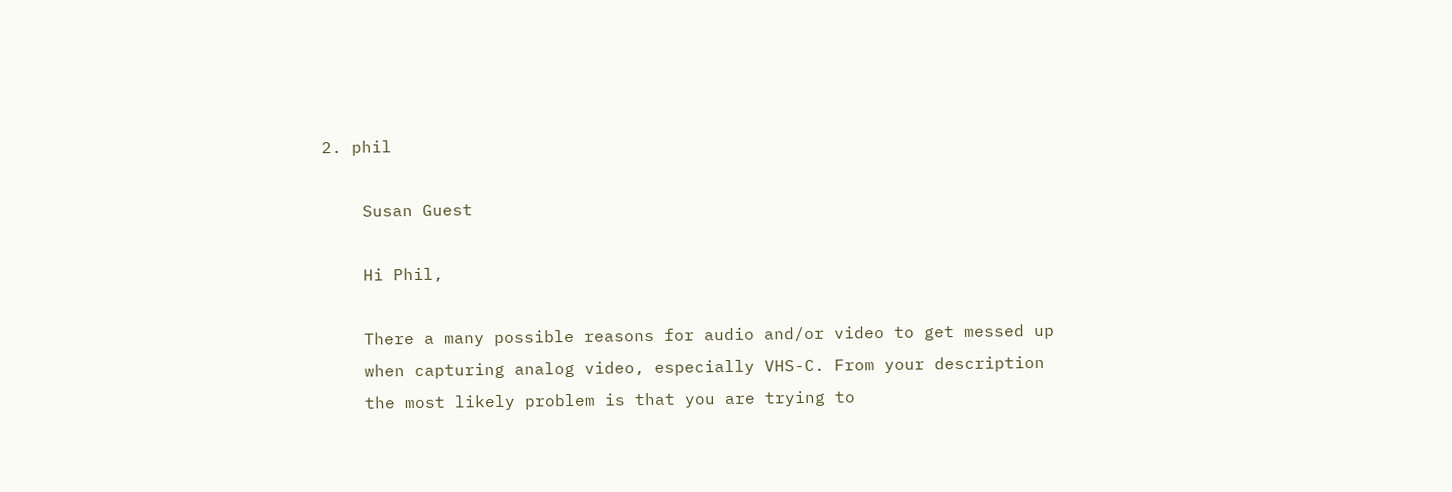2. phil

    Susan Guest

    Hi Phil,

    There a many possible reasons for audio and/or video to get messed up
    when capturing analog video, especially VHS-C. From your description
    the most likely problem is that you are trying to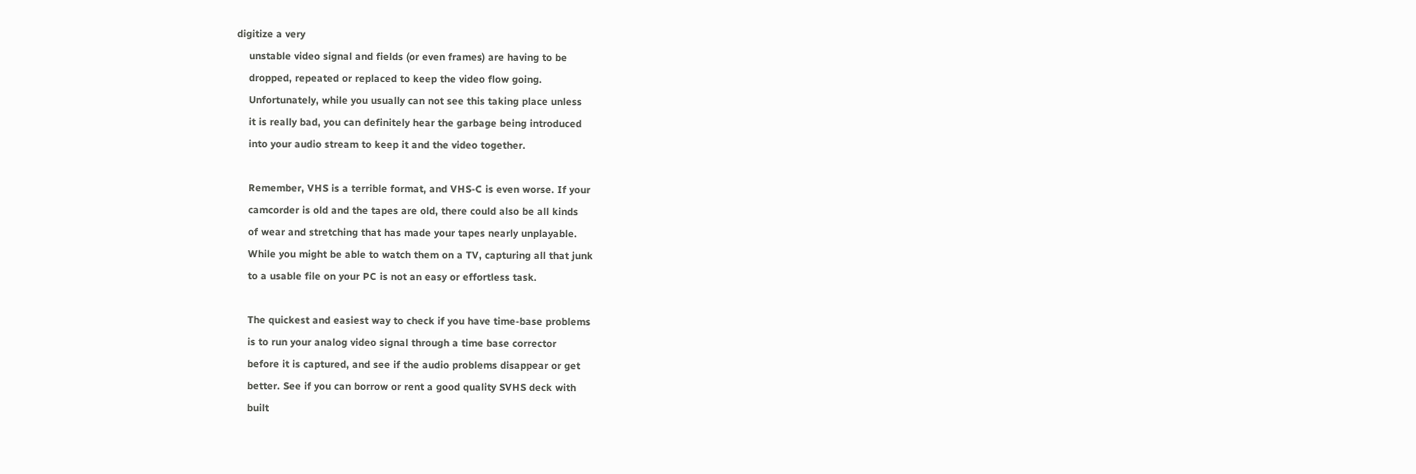digitize a very
    unstable video signal and fields (or even frames) are having to be
    dropped, repeated or replaced to keep the video flow going.
    Unfortunately, while you usually can not see this taking place unless
    it is really bad, you can definitely hear the garbage being introduced
    into your audio stream to keep it and the video together.

    Remember, VHS is a terrible format, and VHS-C is even worse. If your
    camcorder is old and the tapes are old, there could also be all kinds
    of wear and stretching that has made your tapes nearly unplayable.
    While you might be able to watch them on a TV, capturing all that junk
    to a usable file on your PC is not an easy or effortless task.

    The quickest and easiest way to check if you have time-base problems
    is to run your analog video signal through a time base corrector
    before it is captured, and see if the audio problems disappear or get
    better. See if you can borrow or rent a good quality SVHS deck with
    built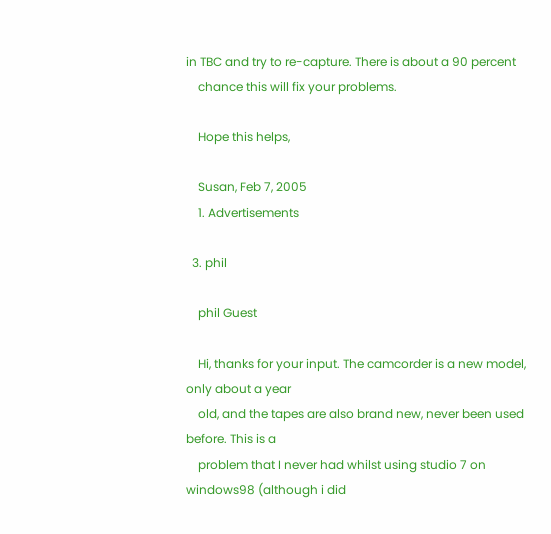in TBC and try to re-capture. There is about a 90 percent
    chance this will fix your problems.

    Hope this helps,

    Susan, Feb 7, 2005
    1. Advertisements

  3. phil

    phil Guest

    Hi, thanks for your input. The camcorder is a new model, only about a year
    old, and the tapes are also brand new, never been used before. This is a
    problem that I never had whilst using studio 7 on windows98 (although i did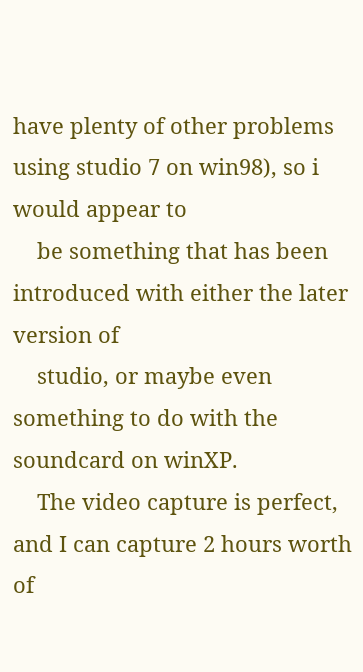have plenty of other problems using studio 7 on win98), so i would appear to
    be something that has been introduced with either the later version of
    studio, or maybe even something to do with the soundcard on winXP.
    The video capture is perfect, and I can capture 2 hours worth of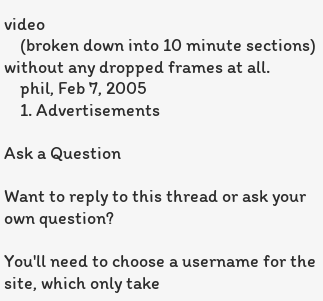video
    (broken down into 10 minute sections) without any dropped frames at all.
    phil, Feb 7, 2005
    1. Advertisements

Ask a Question

Want to reply to this thread or ask your own question?

You'll need to choose a username for the site, which only take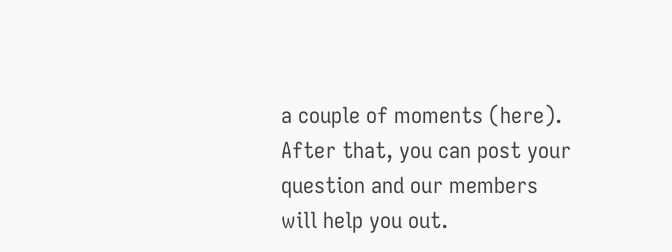a couple of moments (here). After that, you can post your question and our members will help you out.